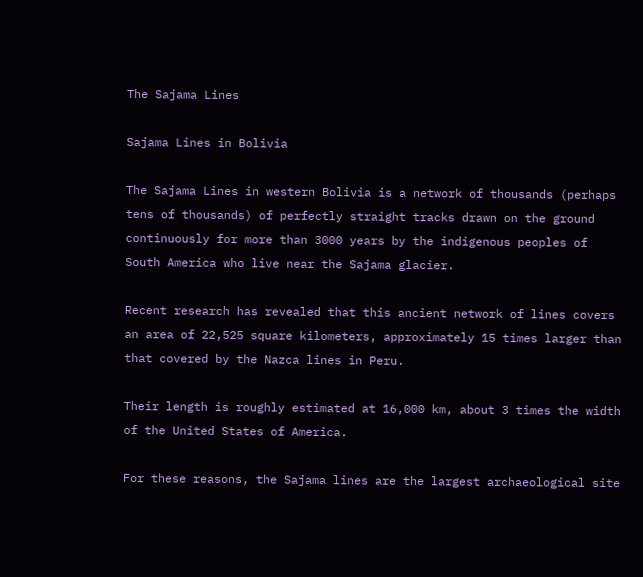The Sajama Lines

Sajama Lines in Bolivia

The Sajama Lines in western Bolivia is a network of thousands (perhaps tens of thousands) of perfectly straight tracks drawn on the ground continuously for more than 3000 years by the indigenous peoples of South America who live near the Sajama glacier.

Recent research has revealed that this ancient network of lines covers an area of 22,525 square kilometers, approximately 15 times larger than that covered by the Nazca lines in Peru.

Their length is roughly estimated at 16,000 km, about 3 times the width of the United States of America.

For these reasons, the Sajama lines are the largest archaeological site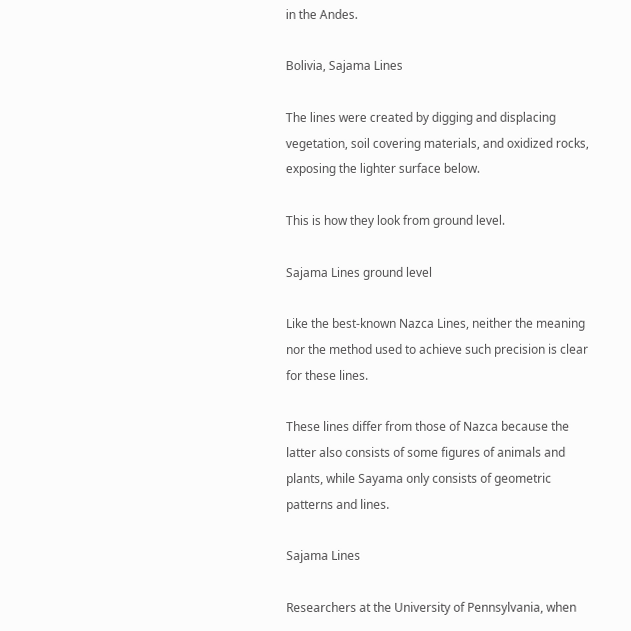in the Andes.

Bolivia, Sajama Lines

The lines were created by digging and displacing vegetation, soil covering materials, and oxidized rocks, exposing the lighter surface below.

This is how they look from ground level.

Sajama Lines ground level

Like the best-known Nazca Lines, neither the meaning nor the method used to achieve such precision is clear for these lines.

These lines differ from those of Nazca because the latter also consists of some figures of animals and plants, while Sayama only consists of geometric patterns and lines.

Sajama Lines

Researchers at the University of Pennsylvania, when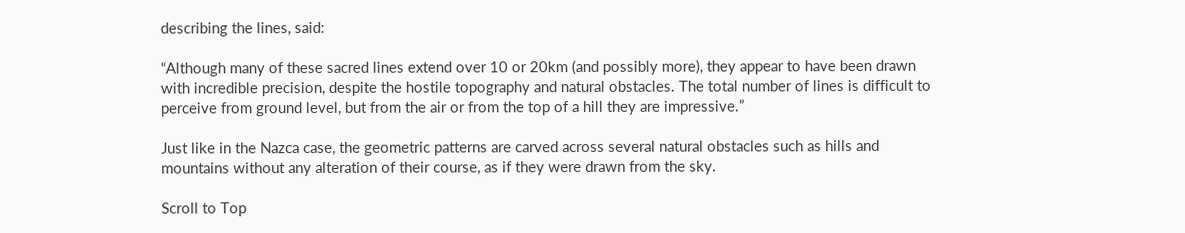describing the lines, said:

“Although many of these sacred lines extend over 10 or 20km (and possibly more), they appear to have been drawn with incredible precision, despite the hostile topography and natural obstacles. The total number of lines is difficult to perceive from ground level, but from the air or from the top of a hill they are impressive.”

Just like in the Nazca case, the geometric patterns are carved across several natural obstacles such as hills and mountains without any alteration of their course, as if they were drawn from the sky.

Scroll to Top